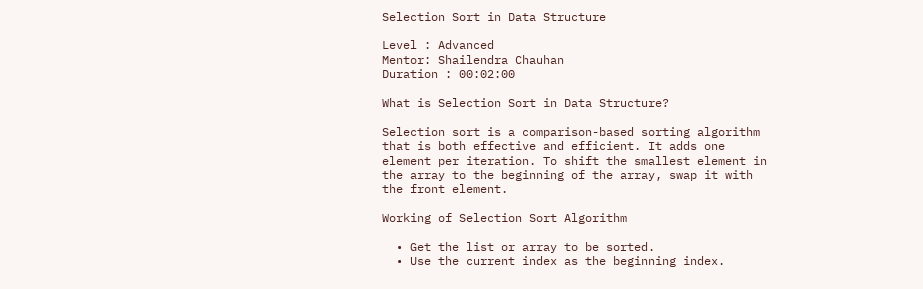Selection Sort in Data Structure

Level : Advanced
Mentor: Shailendra Chauhan
Duration : 00:02:00

What is Selection Sort in Data Structure?

Selection sort is a comparison-based sorting algorithm that is both effective and efficient. It adds one element per iteration. To shift the smallest element in the array to the beginning of the array, swap it with the front element.

Working of Selection Sort Algorithm

  • Get the list or array to be sorted.
  • Use the current index as the beginning index.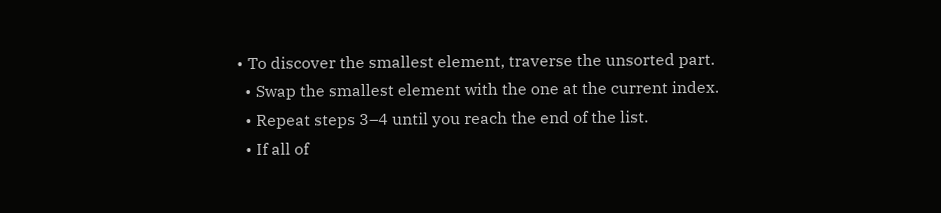• To discover the smallest element, traverse the unsorted part.
  • Swap the smallest element with the one at the current index.
  • Repeat steps 3–4 until you reach the end of the list.
  • If all of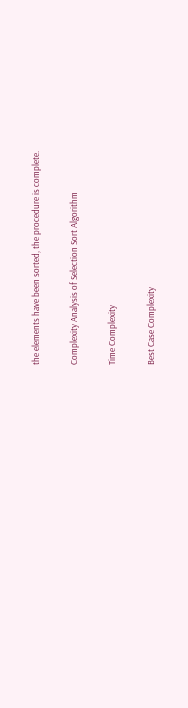the elements have been sorted, the procedure is complete.

Complexity Analysis of Selection Sort Algorithm

Time Complexity

Best Case Complexity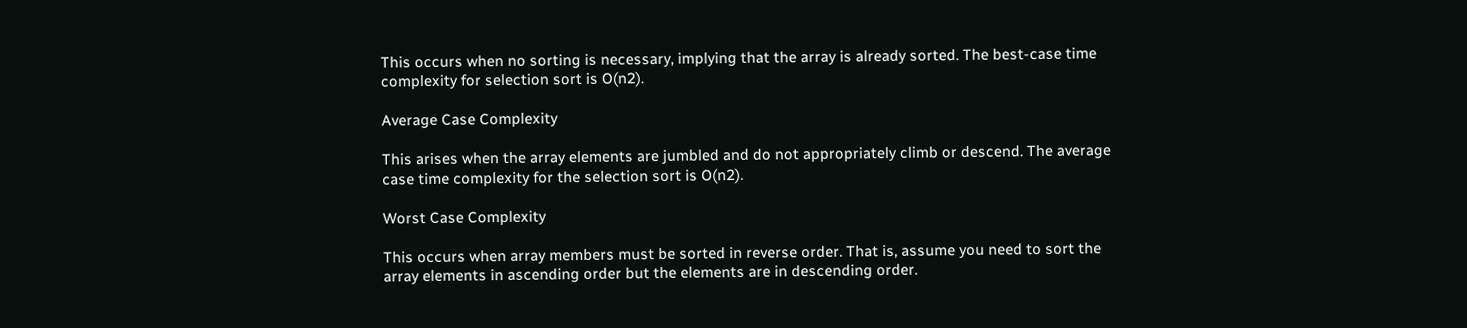This occurs when no sorting is necessary, implying that the array is already sorted. The best-case time complexity for selection sort is O(n2).

Average Case Complexity

This arises when the array elements are jumbled and do not appropriately climb or descend. The average case time complexity for the selection sort is O(n2).

Worst Case Complexity

This occurs when array members must be sorted in reverse order. That is, assume you need to sort the array elements in ascending order but the elements are in descending order.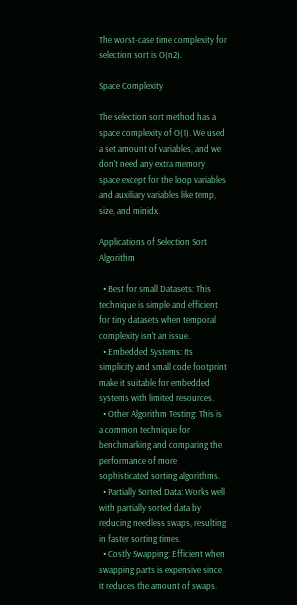The worst-case time complexity for selection sort is O(n2).

Space Complexity

The selection sort method has a space complexity of O(1). We used a set amount of variables, and we don't need any extra memory space except for the loop variables and auxiliary variables like temp, size, and minidx.

Applications of Selection Sort Algorithm

  • Best for small Datasets: This technique is simple and efficient for tiny datasets when temporal complexity isn't an issue.
  • Embedded Systems: Its simplicity and small code footprint make it suitable for embedded systems with limited resources.
  • Other Algorithm Testing: This is a common technique for benchmarking and comparing the performance of more sophisticated sorting algorithms.
  • Partially Sorted Data: Works well with partially sorted data by reducing needless swaps, resulting in faster sorting times.
  • Costly Swapping: Efficient when swapping parts is expensive since it reduces the amount of swaps.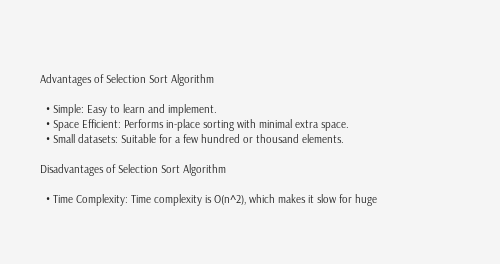Advantages of Selection Sort Algorithm

  • Simple: Easy to learn and implement.
  • Space Efficient: Performs in-place sorting with minimal extra space.
  • Small datasets: Suitable for a few hundred or thousand elements.

Disadvantages of Selection Sort Algorithm

  • Time Complexity: Time complexity is O(n^2), which makes it slow for huge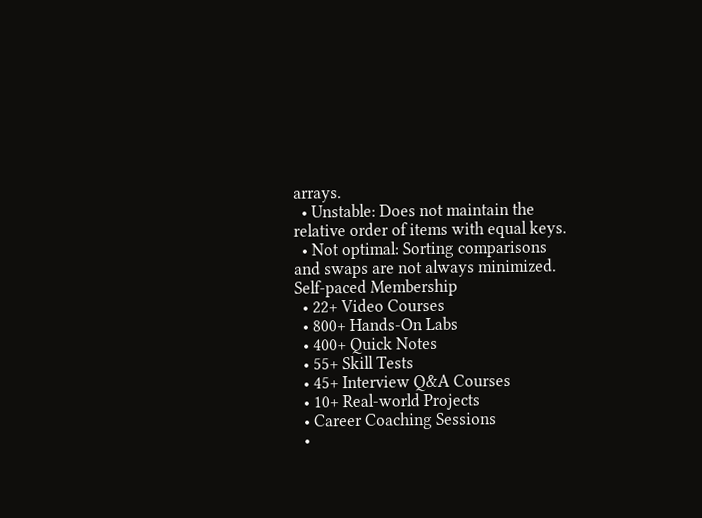arrays.
  • Unstable: Does not maintain the relative order of items with equal keys.
  • Not optimal: Sorting comparisons and swaps are not always minimized.
Self-paced Membership
  • 22+ Video Courses
  • 800+ Hands-On Labs
  • 400+ Quick Notes
  • 55+ Skill Tests
  • 45+ Interview Q&A Courses
  • 10+ Real-world Projects
  • Career Coaching Sessions
  •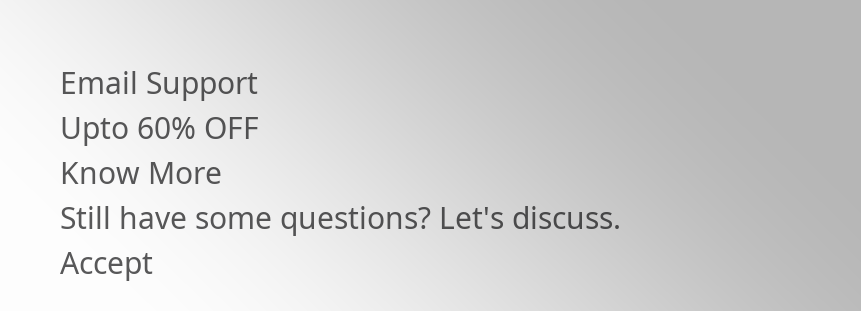Email Support
Upto 60% OFF
Know More
Still have some questions? Let's discuss.
Accept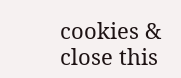cookies & close this